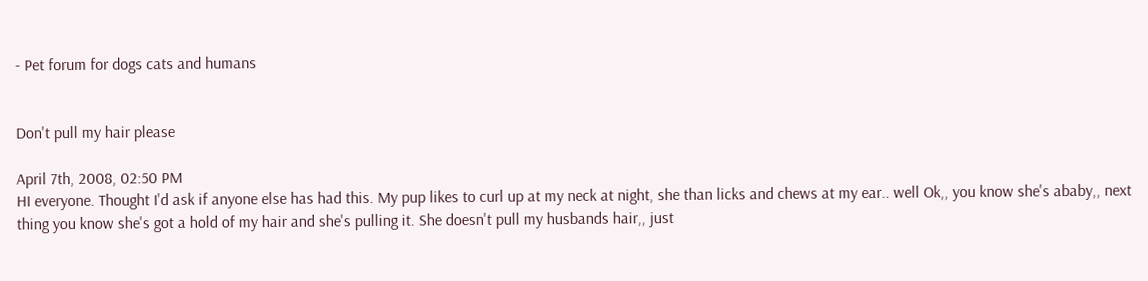- Pet forum for dogs cats and humans


Don't pull my hair please

April 7th, 2008, 02:50 PM
HI everyone. Thought I'd ask if anyone else has had this. My pup likes to curl up at my neck at night, she than licks and chews at my ear.. well Ok,, you know she's ababy,, next thing you know she's got a hold of my hair and she's pulling it. She doesn't pull my husbands hair,, just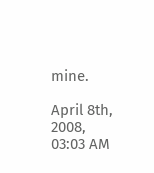mine.

April 8th, 2008, 03:03 AM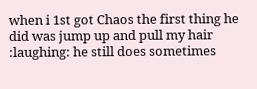when i 1st got Chaos the first thing he did was jump up and pull my hair :laughing: he still does sometimes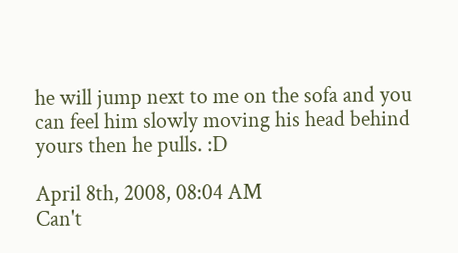he will jump next to me on the sofa and you can feel him slowly moving his head behind yours then he pulls. :D

April 8th, 2008, 08:04 AM
Can't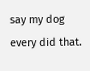say my dog every did that.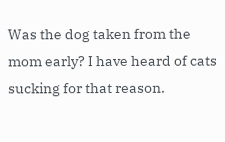Was the dog taken from the mom early? I have heard of cats sucking for that reason.